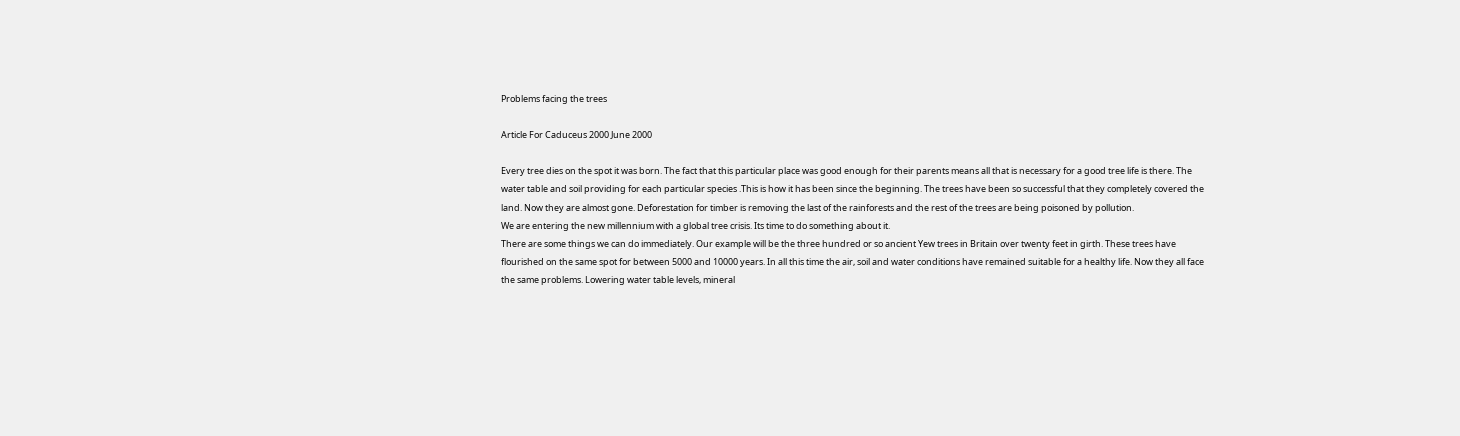Problems facing the trees

Article For Caduceus 2000 June 2000

Every tree dies on the spot it was born. The fact that this particular place was good enough for their parents means all that is necessary for a good tree life is there. The water table and soil providing for each particular species .This is how it has been since the beginning. The trees have been so successful that they completely covered the land. Now they are almost gone. Deforestation for timber is removing the last of the rainforests and the rest of the trees are being poisoned by pollution.
We are entering the new millennium with a global tree crisis. Its time to do something about it.
There are some things we can do immediately. Our example will be the three hundred or so ancient Yew trees in Britain over twenty feet in girth. These trees have flourished on the same spot for between 5000 and 10000 years. In all this time the air, soil and water conditions have remained suitable for a healthy life. Now they all face the same problems. Lowering water table levels, mineral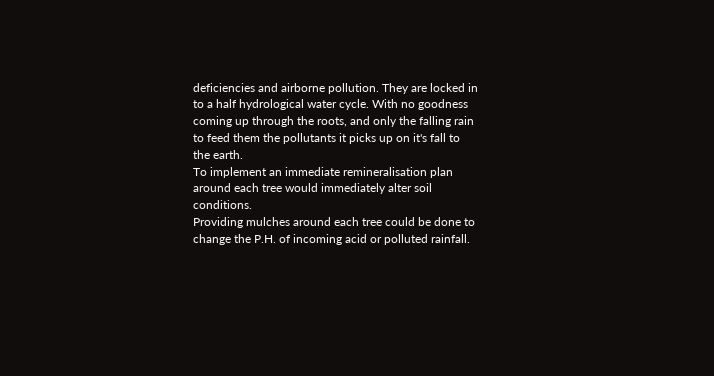deficiencies and airborne pollution. They are locked in to a half hydrological water cycle. With no goodness coming up through the roots, and only the falling rain to feed them the pollutants it picks up on it's fall to the earth.
To implement an immediate remineralisation plan around each tree would immediately alter soil conditions.
Providing mulches around each tree could be done to change the P.H. of incoming acid or polluted rainfall.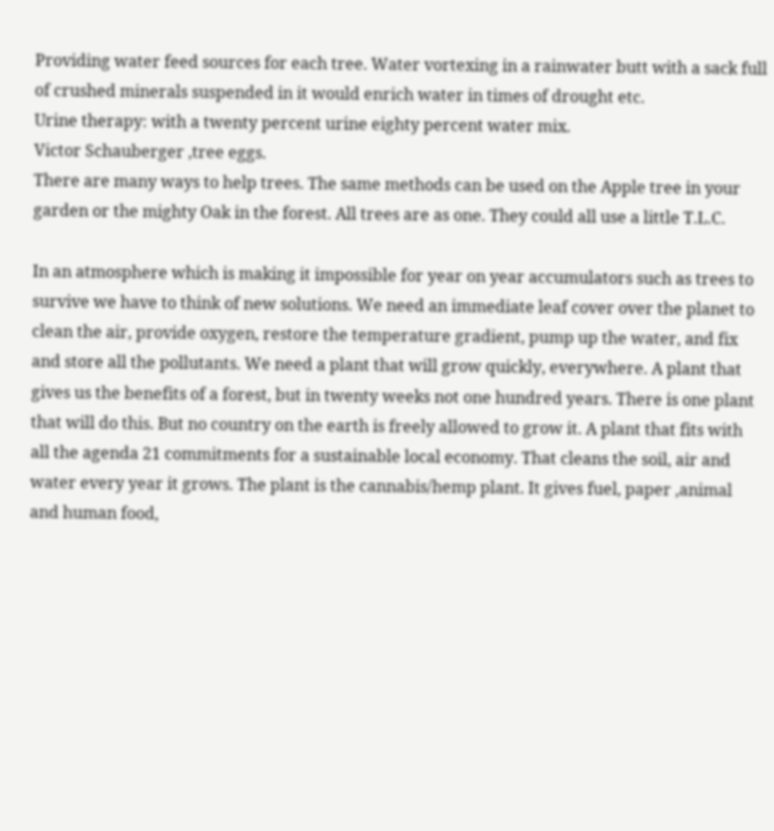Providing water feed sources for each tree. Water vortexing in a rainwater butt with a sack full of crushed minerals suspended in it would enrich water in times of drought etc.
Urine therapy: with a twenty percent urine eighty percent water mix.
Victor Schauberger ,tree eggs.
There are many ways to help trees. The same methods can be used on the Apple tree in your garden or the mighty Oak in the forest. All trees are as one. They could all use a little T.L.C.

In an atmosphere which is making it impossible for year on year accumulators such as trees to survive we have to think of new solutions. We need an immediate leaf cover over the planet to clean the air, provide oxygen, restore the temperature gradient, pump up the water, and fix and store all the pollutants. We need a plant that will grow quickly, everywhere. A plant that gives us the benefits of a forest, but in twenty weeks not one hundred years. There is one plant that will do this. But no country on the earth is freely allowed to grow it. A plant that fits with all the agenda 21 commitments for a sustainable local economy. That cleans the soil, air and water every year it grows. The plant is the cannabis/hemp plant. It gives fuel, paper ,animal and human food,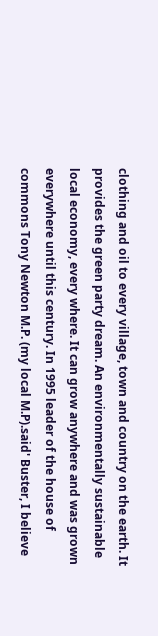clothing and oil to every village, town and country on the earth. It provides the green party dream. An environmentally sustainable local economy, every where. It can grow anywhere and was grown everywhere until this century. In 1995 leader of the house of commons Tony Newton M.P. (my local M.P).said' Buster, I believe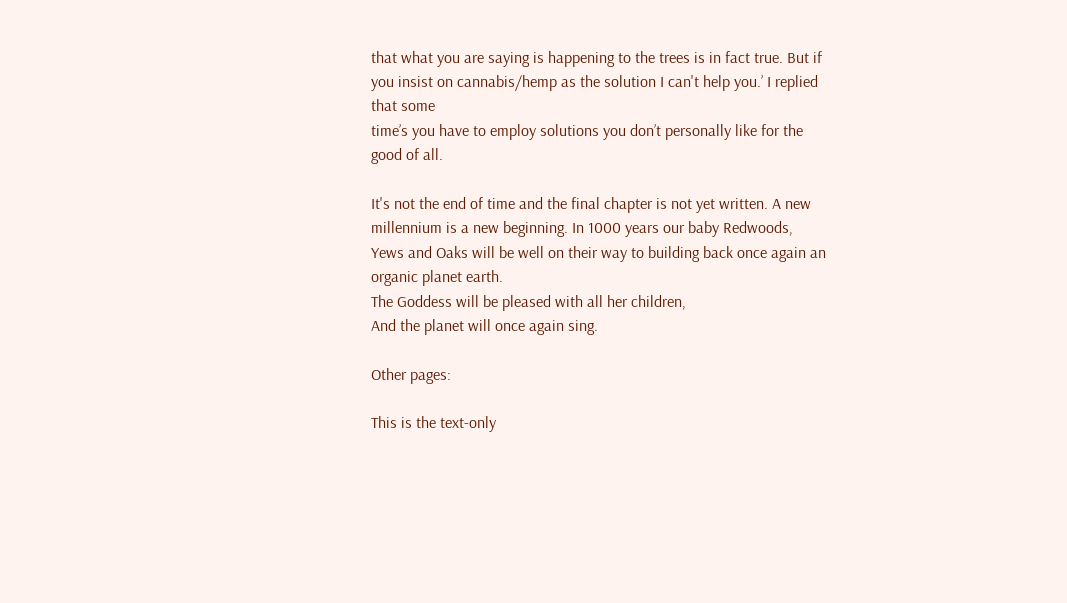that what you are saying is happening to the trees is in fact true. But if you insist on cannabis/hemp as the solution I can't help you.’ I replied that some
time’s you have to employ solutions you don’t personally like for the good of all.

It's not the end of time and the final chapter is not yet written. A new millennium is a new beginning. In 1000 years our baby Redwoods, Yews and Oaks will be well on their way to building back once again an organic planet earth.
The Goddess will be pleased with all her children,
And the planet will once again sing.

Other pages:

This is the text-only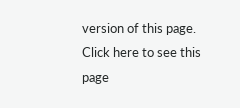version of this page. Click here to see this page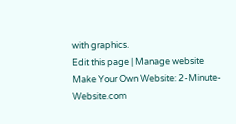with graphics.
Edit this page | Manage website
Make Your Own Website: 2-Minute-Website.com